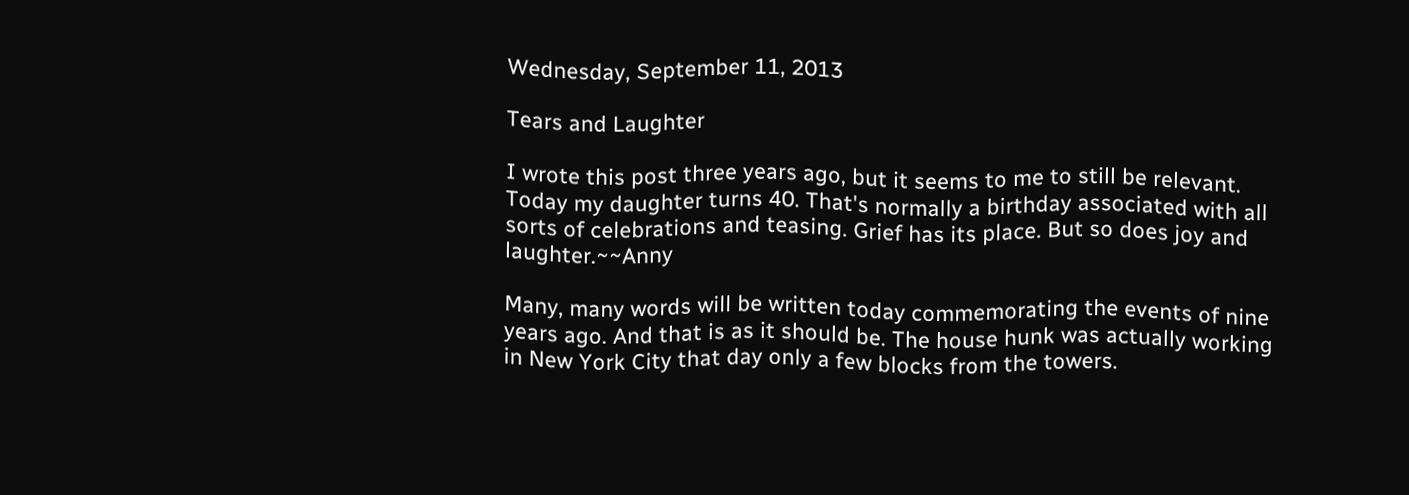Wednesday, September 11, 2013

Tears and Laughter

I wrote this post three years ago, but it seems to me to still be relevant. Today my daughter turns 40. That's normally a birthday associated with all sorts of celebrations and teasing. Grief has its place. But so does joy and laughter.~~Anny

Many, many words will be written today commemorating the events of nine years ago. And that is as it should be. The house hunk was actually working in New York City that day only a few blocks from the towers.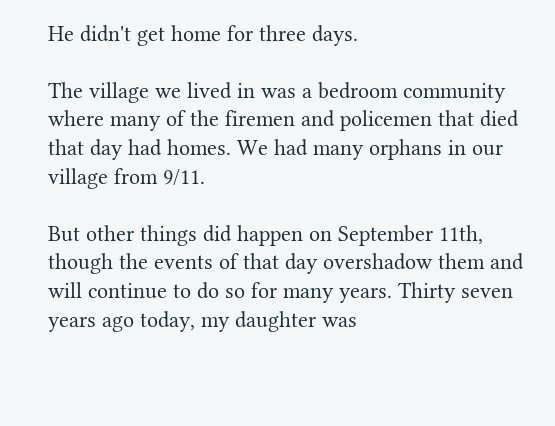He didn't get home for three days.

The village we lived in was a bedroom community where many of the firemen and policemen that died that day had homes. We had many orphans in our village from 9/11.

But other things did happen on September 11th, though the events of that day overshadow them and will continue to do so for many years. Thirty seven years ago today, my daughter was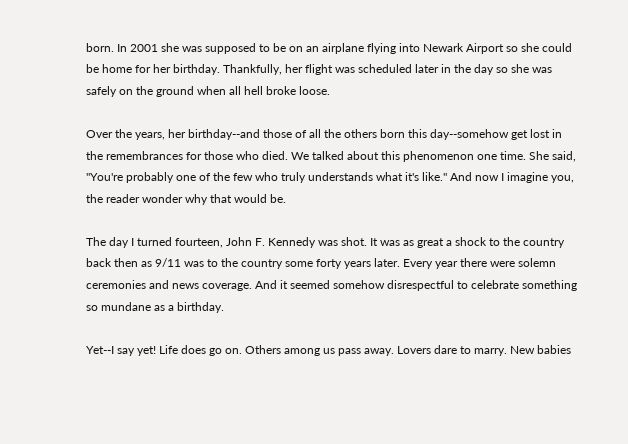born. In 2001 she was supposed to be on an airplane flying into Newark Airport so she could be home for her birthday. Thankfully, her flight was scheduled later in the day so she was safely on the ground when all hell broke loose.

Over the years, her birthday--and those of all the others born this day--somehow get lost in the remembrances for those who died. We talked about this phenomenon one time. She said, "You're probably one of the few who truly understands what it's like." And now I imagine you, the reader wonder why that would be.

The day I turned fourteen, John F. Kennedy was shot. It was as great a shock to the country back then as 9/11 was to the country some forty years later. Every year there were solemn ceremonies and news coverage. And it seemed somehow disrespectful to celebrate something so mundane as a birthday.

Yet--I say yet! Life does go on. Others among us pass away. Lovers dare to marry. New babies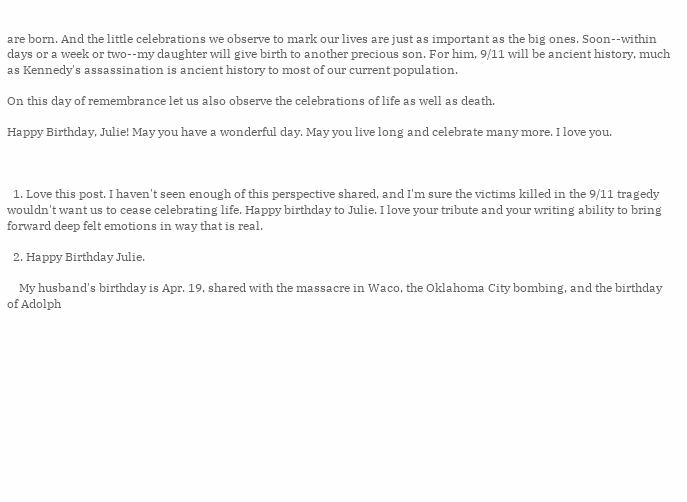are born. And the little celebrations we observe to mark our lives are just as important as the big ones. Soon--within days or a week or two--my daughter will give birth to another precious son. For him, 9/11 will be ancient history, much as Kennedy's assassination is ancient history to most of our current population.

On this day of remembrance let us also observe the celebrations of life as well as death.

Happy Birthday, Julie! May you have a wonderful day. May you live long and celebrate many more. I love you.



  1. Love this post. I haven't seen enough of this perspective shared, and I'm sure the victims killed in the 9/11 tragedy wouldn't want us to cease celebrating life. Happy birthday to Julie. I love your tribute and your writing ability to bring forward deep felt emotions in way that is real.

  2. Happy Birthday Julie.

    My husband's birthday is Apr. 19, shared with the massacre in Waco, the Oklahoma City bombing, and the birthday of Adolph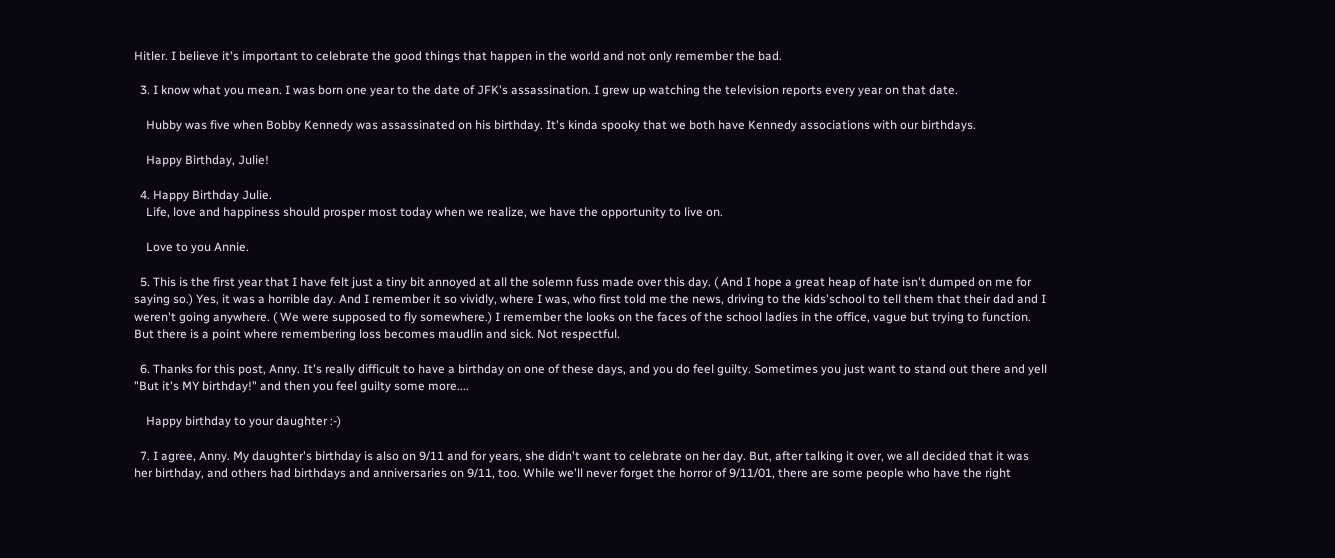Hitler. I believe it's important to celebrate the good things that happen in the world and not only remember the bad.

  3. I know what you mean. I was born one year to the date of JFK's assassination. I grew up watching the television reports every year on that date.

    Hubby was five when Bobby Kennedy was assassinated on his birthday. It's kinda spooky that we both have Kennedy associations with our birthdays.

    Happy Birthday, Julie!

  4. Happy Birthday Julie.
    Life, love and happiness should prosper most today when we realize, we have the opportunity to live on.

    Love to you Annie.

  5. This is the first year that I have felt just a tiny bit annoyed at all the solemn fuss made over this day. ( And I hope a great heap of hate isn't dumped on me for saying so.) Yes, it was a horrible day. And I remember it so vividly, where I was, who first told me the news, driving to the kids'school to tell them that their dad and I weren't going anywhere. ( We were supposed to fly somewhere.) I remember the looks on the faces of the school ladies in the office, vague but trying to function. But there is a point where remembering loss becomes maudlin and sick. Not respectful.

  6. Thanks for this post, Anny. It's really difficult to have a birthday on one of these days, and you do feel guilty. Sometimes you just want to stand out there and yell "But it's MY birthday!" and then you feel guilty some more....

    Happy birthday to your daughter :-)

  7. I agree, Anny. My daughter's birthday is also on 9/11 and for years, she didn't want to celebrate on her day. But, after talking it over, we all decided that it was her birthday, and others had birthdays and anniversaries on 9/11, too. While we'll never forget the horror of 9/11/01, there are some people who have the right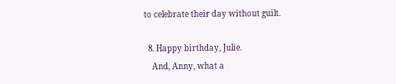to celebrate their day without guilt.

  8. Happy birthday, Julie.
    And, Anny, what a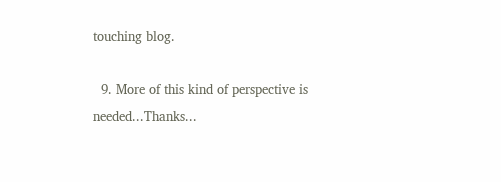touching blog.

  9. More of this kind of perspective is needed...Thanks...